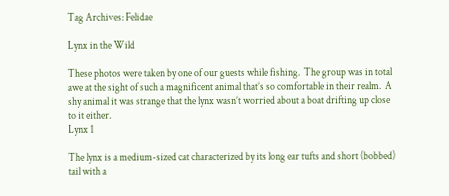Tag Archives: Felidae

Lynx in the Wild

These photos were taken by one of our guests while fishing.  The group was in total awe at the sight of such a magnificent animal that’s so comfortable in their realm.  A shy animal it was strange that the lynx wasn’t worried about a boat drifting up close to it either.
Lynx 1

The lynx is a medium-sized cat characterized by its long ear tufts and short (bobbed) tail with a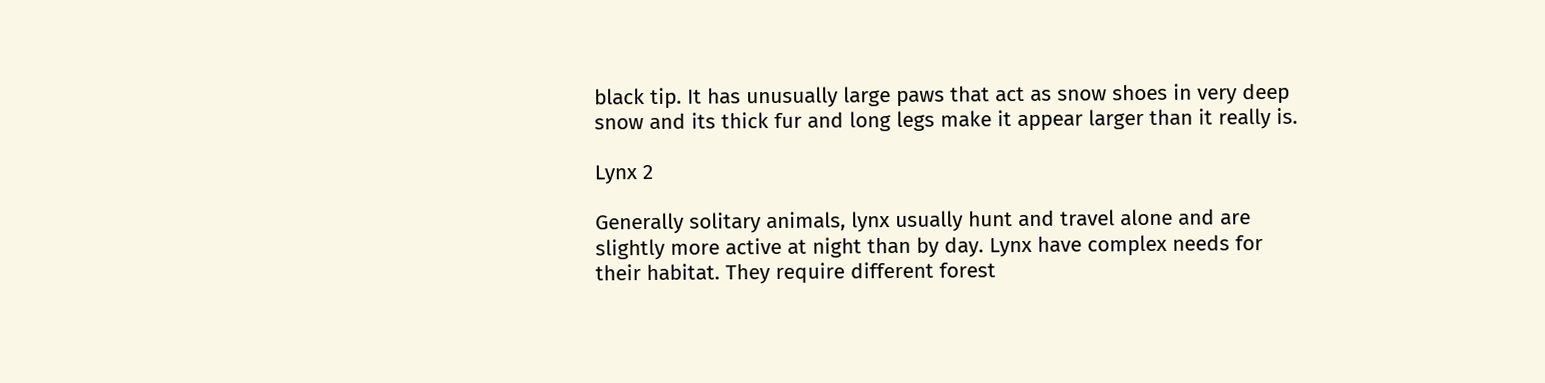black tip. It has unusually large paws that act as snow shoes in very deep snow and its thick fur and long legs make it appear larger than it really is.

Lynx 2

Generally solitary animals, lynx usually hunt and travel alone and are slightly more active at night than by day. Lynx have complex needs for their habitat. They require different forest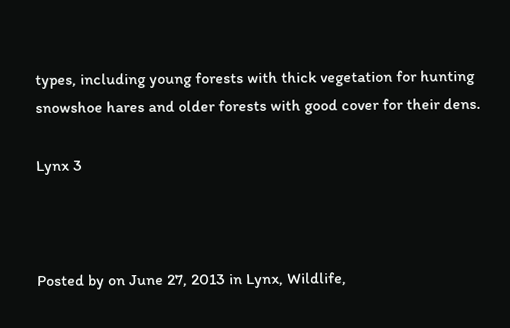types, including young forests with thick vegetation for hunting snowshoe hares and older forests with good cover for their dens.

Lynx 3



Posted by on June 27, 2013 in Lynx, Wildlife,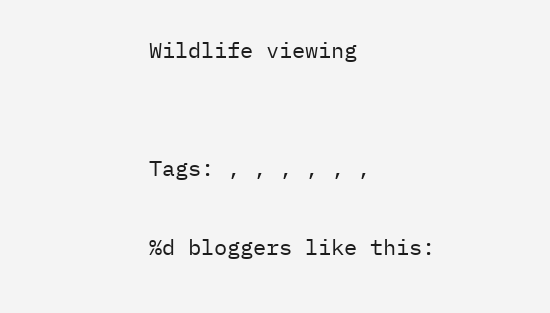Wildlife viewing


Tags: , , , , , ,

%d bloggers like this: